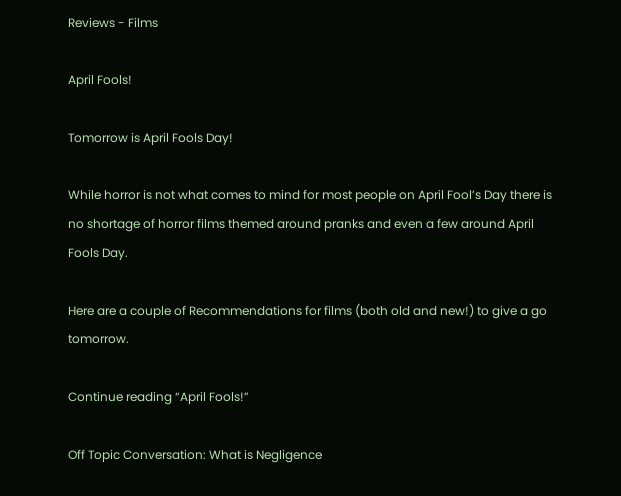Reviews - Films

April Fools!

Tomorrow is April Fools Day!

While horror is not what comes to mind for most people on April Fool’s Day there is no shortage of horror films themed around pranks and even a few around April Fools Day.

Here are a couple of Recommendations for films (both old and new!) to give a go tomorrow.

Continue reading “April Fools!”

Off Topic Conversation: What is Negligence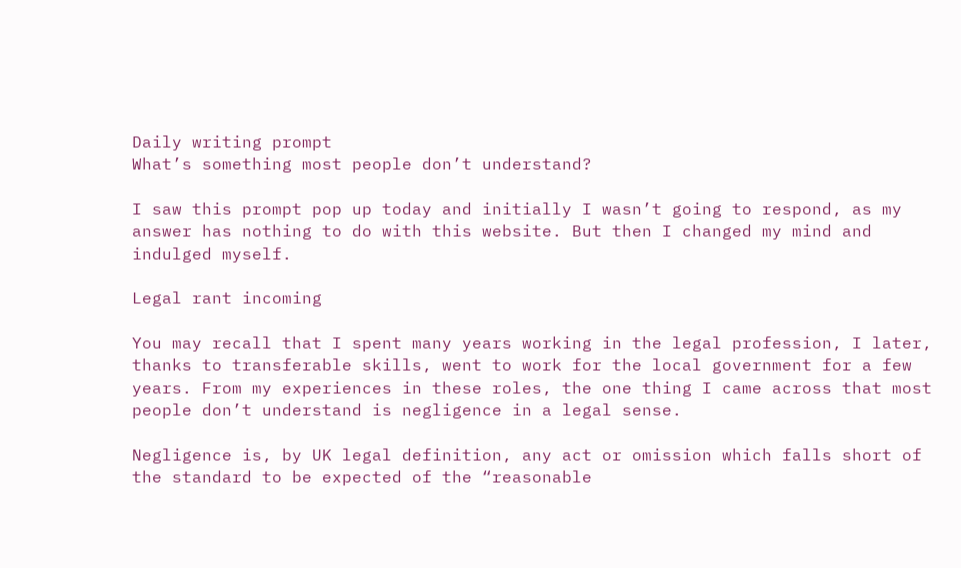Daily writing prompt
What’s something most people don’t understand?

I saw this prompt pop up today and initially I wasn’t going to respond, as my answer has nothing to do with this website. But then I changed my mind and indulged myself.

Legal rant incoming

You may recall that I spent many years working in the legal profession, I later, thanks to transferable skills, went to work for the local government for a few years. From my experiences in these roles, the one thing I came across that most people don’t understand is negligence in a legal sense.

Negligence is, by UK legal definition, any act or omission which falls short of the standard to be expected of the “reasonable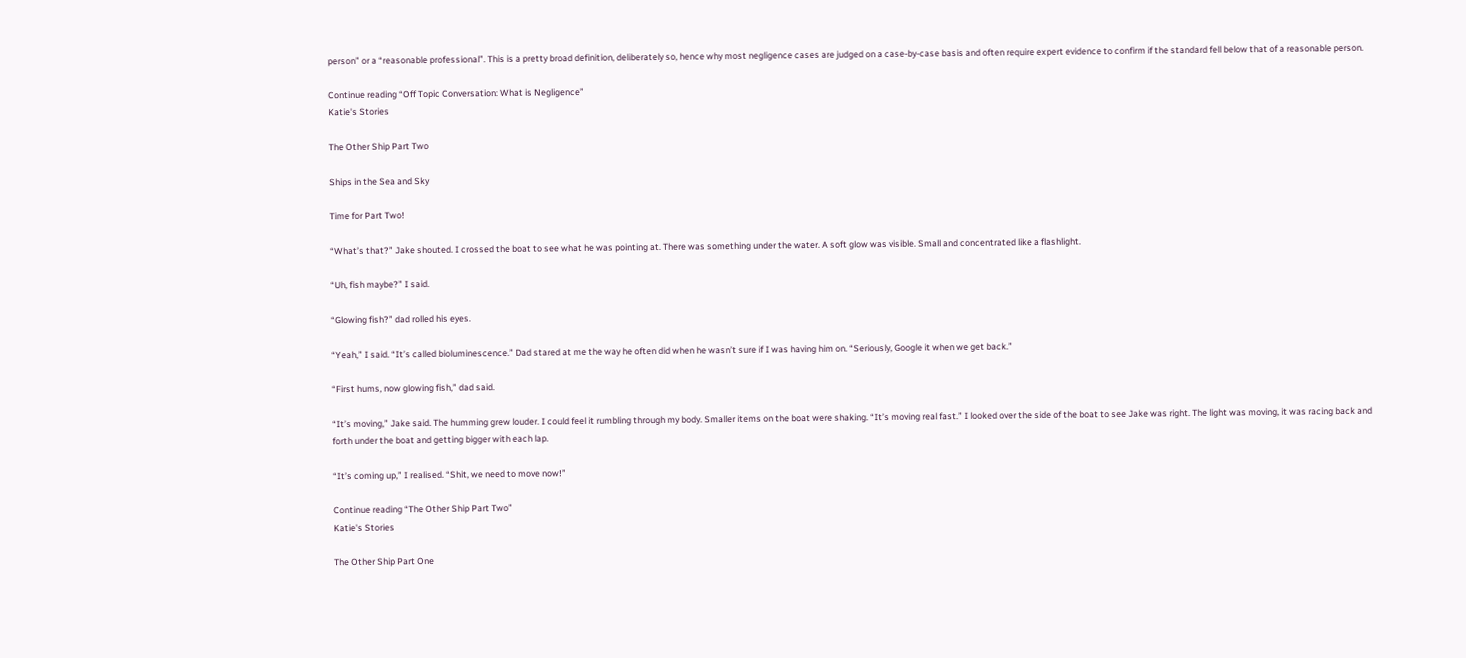person” or a “reasonable professional”. This is a pretty broad definition, deliberately so, hence why most negligence cases are judged on a case-by-case basis and often require expert evidence to confirm if the standard fell below that of a reasonable person.

Continue reading “Off Topic Conversation: What is Negligence”
Katie's Stories

The Other Ship Part Two

Ships in the Sea and Sky

Time for Part Two!

“What’s that?” Jake shouted. I crossed the boat to see what he was pointing at. There was something under the water. A soft glow was visible. Small and concentrated like a flashlight.

“Uh, fish maybe?” I said.

“Glowing fish?” dad rolled his eyes.

“Yeah,” I said. “It’s called bioluminescence.” Dad stared at me the way he often did when he wasn’t sure if I was having him on. “Seriously, Google it when we get back.”

“First hums, now glowing fish,” dad said.

“It’s moving,” Jake said. The humming grew louder. I could feel it rumbling through my body. Smaller items on the boat were shaking. “It’s moving real fast.” I looked over the side of the boat to see Jake was right. The light was moving, it was racing back and forth under the boat and getting bigger with each lap.

“It’s coming up,” I realised. “Shit, we need to move now!”

Continue reading “The Other Ship Part Two”
Katie's Stories

The Other Ship Part One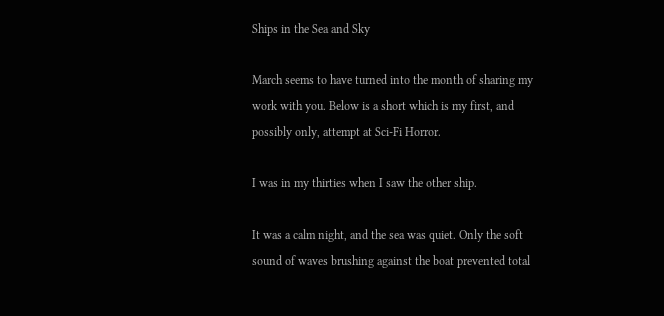Ships in the Sea and Sky

March seems to have turned into the month of sharing my work with you. Below is a short which is my first, and possibly only, attempt at Sci-Fi Horror.

I was in my thirties when I saw the other ship.

It was a calm night, and the sea was quiet. Only the soft sound of waves brushing against the boat prevented total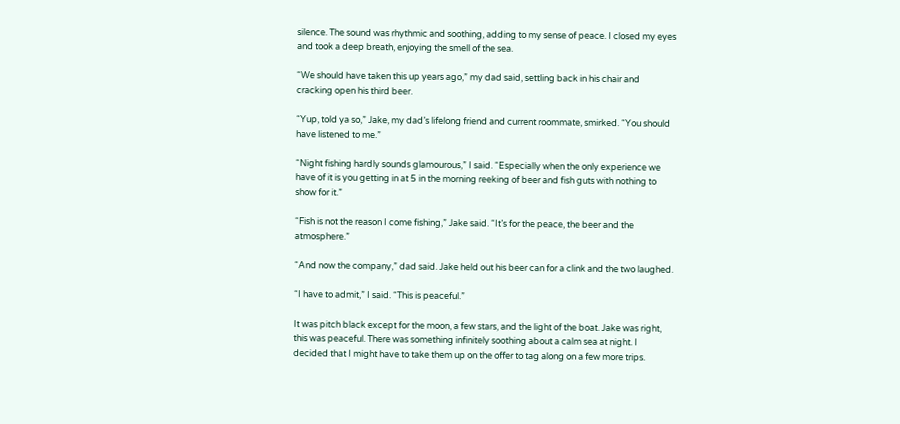silence. The sound was rhythmic and soothing, adding to my sense of peace. I closed my eyes and took a deep breath, enjoying the smell of the sea.

“We should have taken this up years ago,” my dad said, settling back in his chair and cracking open his third beer.

“Yup, told ya so,” Jake, my dad’s lifelong friend and current roommate, smirked. “You should have listened to me.”

“Night fishing hardly sounds glamourous,” I said. “Especially when the only experience we have of it is you getting in at 5 in the morning reeking of beer and fish guts with nothing to show for it.”

“Fish is not the reason I come fishing,” Jake said. “It’s for the peace, the beer and the atmosphere.”

“And now the company,” dad said. Jake held out his beer can for a clink and the two laughed.

“I have to admit,” I said. “This is peaceful.”

It was pitch black except for the moon, a few stars, and the light of the boat. Jake was right, this was peaceful. There was something infinitely soothing about a calm sea at night. I decided that I might have to take them up on the offer to tag along on a few more trips.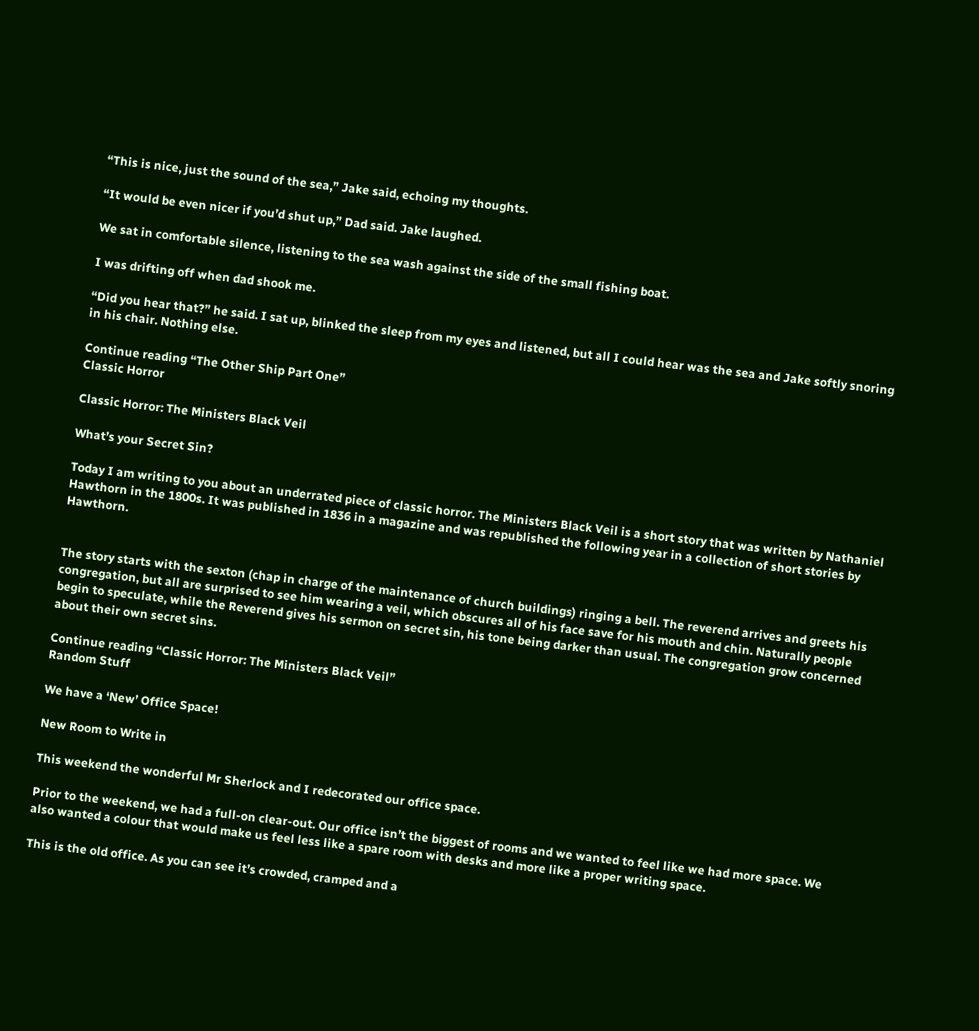“This is nice, just the sound of the sea,” Jake said, echoing my thoughts.

“It would be even nicer if you’d shut up,” Dad said. Jake laughed.

We sat in comfortable silence, listening to the sea wash against the side of the small fishing boat.

I was drifting off when dad shook me.

“Did you hear that?” he said. I sat up, blinked the sleep from my eyes and listened, but all I could hear was the sea and Jake softly snoring in his chair. Nothing else.

Continue reading “The Other Ship Part One”
Classic Horror

Classic Horror: The Ministers Black Veil

What’s your Secret Sin?

Today I am writing to you about an underrated piece of classic horror. The Ministers Black Veil is a short story that was written by Nathaniel Hawthorn in the 1800s. It was published in 1836 in a magazine and was republished the following year in a collection of short stories by Hawthorn.


The story starts with the sexton (chap in charge of the maintenance of church buildings) ringing a bell. The reverend arrives and greets his congregation, but all are surprised to see him wearing a veil, which obscures all of his face save for his mouth and chin. Naturally people begin to speculate, while the Reverend gives his sermon on secret sin, his tone being darker than usual. The congregation grow concerned about their own secret sins.

Continue reading “Classic Horror: The Ministers Black Veil”
Random Stuff

We have a ‘New’ Office Space!

New Room to Write in

This weekend the wonderful Mr Sherlock and I redecorated our office space.

Prior to the weekend, we had a full-on clear-out. Our office isn’t the biggest of rooms and we wanted to feel like we had more space. We also wanted a colour that would make us feel less like a spare room with desks and more like a proper writing space.

This is the old office. As you can see it’s crowded, cramped and a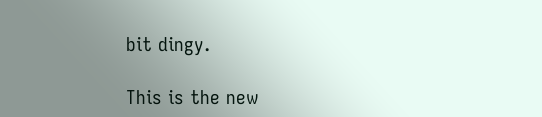bit dingy.

This is the new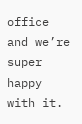office and we’re super happy with it.